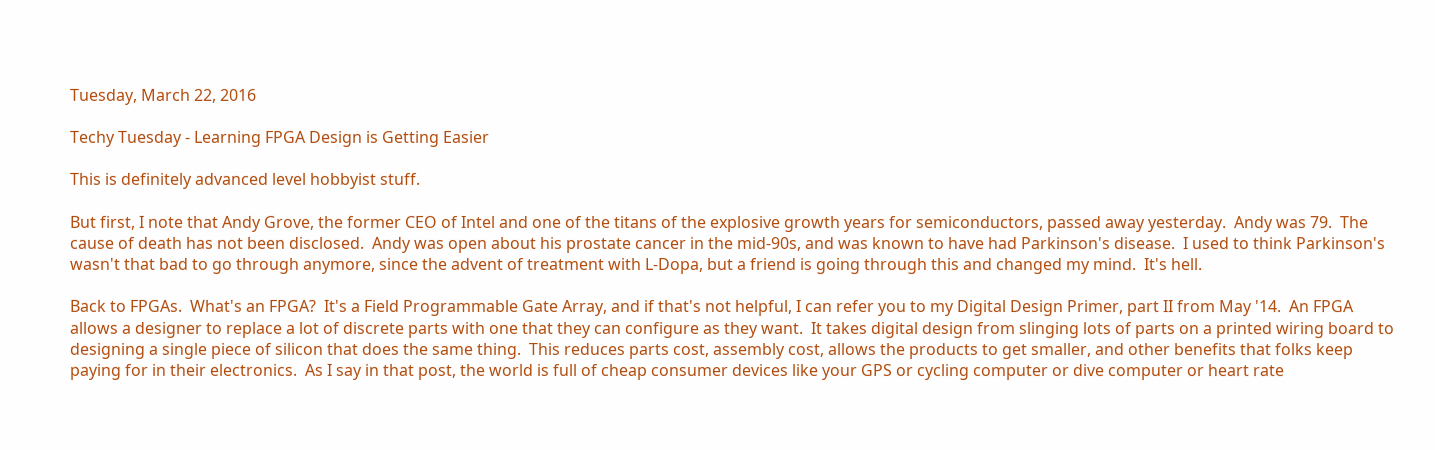Tuesday, March 22, 2016

Techy Tuesday - Learning FPGA Design is Getting Easier

This is definitely advanced level hobbyist stuff.

But first, I note that Andy Grove, the former CEO of Intel and one of the titans of the explosive growth years for semiconductors, passed away yesterday.  Andy was 79.  The cause of death has not been disclosed.  Andy was open about his prostate cancer in the mid-90s, and was known to have had Parkinson's disease.  I used to think Parkinson's wasn't that bad to go through anymore, since the advent of treatment with L-Dopa, but a friend is going through this and changed my mind.  It's hell.

Back to FPGAs.  What's an FPGA?  It's a Field Programmable Gate Array, and if that's not helpful, I can refer you to my Digital Design Primer, part II from May '14.  An FPGA allows a designer to replace a lot of discrete parts with one that they can configure as they want.  It takes digital design from slinging lots of parts on a printed wiring board to designing a single piece of silicon that does the same thing.  This reduces parts cost, assembly cost, allows the products to get smaller, and other benefits that folks keep paying for in their electronics.  As I say in that post, the world is full of cheap consumer devices like your GPS or cycling computer or dive computer or heart rate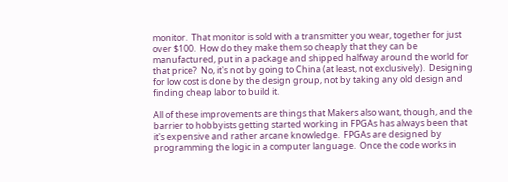monitor.  That monitor is sold with a transmitter you wear, together for just over $100.  How do they make them so cheaply that they can be manufactured, put in a package and shipped halfway around the world for that price?  No, it's not by going to China (at least, not exclusively).  Designing for low cost is done by the design group, not by taking any old design and finding cheap labor to build it.

All of these improvements are things that Makers also want, though, and the barrier to hobbyists getting started working in FPGAs has always been that it's expensive and rather arcane knowledge.  FPGAs are designed by programming the logic in a computer language.  Once the code works in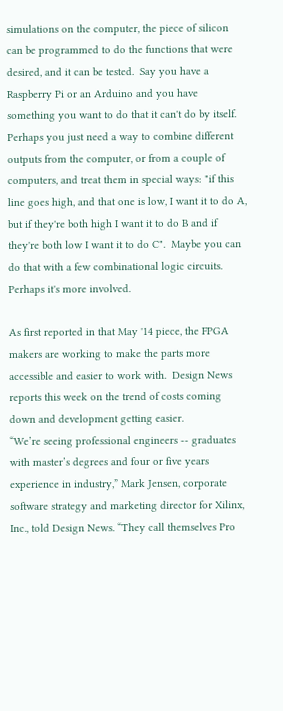simulations on the computer, the piece of silicon can be programmed to do the functions that were desired, and it can be tested.  Say you have a Raspberry Pi or an Arduino and you have something you want to do that it can't do by itself.  Perhaps you just need a way to combine different outputs from the computer, or from a couple of computers, and treat them in special ways: "if this line goes high, and that one is low, I want it to do A, but if they're both high I want it to do B and if they're both low I want it to do C".  Maybe you can do that with a few combinational logic circuits.  Perhaps it's more involved.

As first reported in that May '14 piece, the FPGA makers are working to make the parts more accessible and easier to work with.  Design News reports this week on the trend of costs coming down and development getting easier.
“We’re seeing professional engineers -- graduates with master’s degrees and four or five years experience in industry,” Mark Jensen, corporate software strategy and marketing director for Xilinx, Inc., told Design News. “They call themselves Pro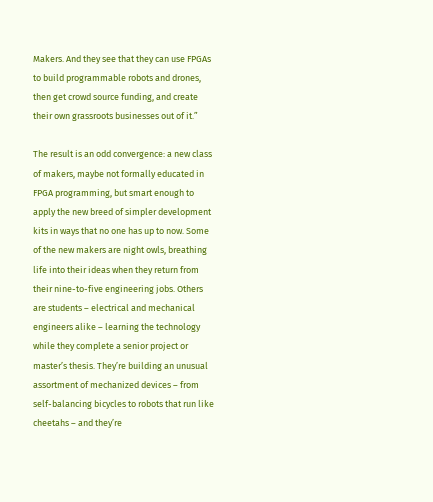Makers. And they see that they can use FPGAs to build programmable robots and drones, then get crowd source funding, and create their own grassroots businesses out of it.”

The result is an odd convergence: a new class of makers, maybe not formally educated in FPGA programming, but smart enough to apply the new breed of simpler development kits in ways that no one has up to now. Some of the new makers are night owls, breathing life into their ideas when they return from their nine-to-five engineering jobs. Others are students – electrical and mechanical engineers alike – learning the technology while they complete a senior project or master’s thesis. They’re building an unusual assortment of mechanized devices – from self-balancing bicycles to robots that run like cheetahs – and they’re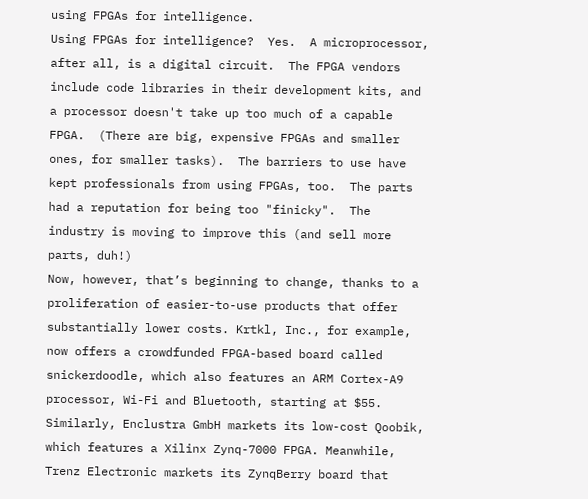using FPGAs for intelligence.
Using FPGAs for intelligence?  Yes.  A microprocessor, after all, is a digital circuit.  The FPGA vendors include code libraries in their development kits, and a processor doesn't take up too much of a capable FPGA.  (There are big, expensive FPGAs and smaller ones, for smaller tasks).  The barriers to use have kept professionals from using FPGAs, too.  The parts had a reputation for being too "finicky".  The industry is moving to improve this (and sell more parts, duh!)
Now, however, that’s beginning to change, thanks to a proliferation of easier-to-use products that offer substantially lower costs. Krtkl, Inc., for example, now offers a crowdfunded FPGA-based board called snickerdoodle, which also features an ARM Cortex-A9 processor, Wi-Fi and Bluetooth, starting at $55. Similarly, Enclustra GmbH markets its low-cost Qoobik, which features a Xilinx Zynq-7000 FPGA. Meanwhile, Trenz Electronic markets its ZynqBerry board that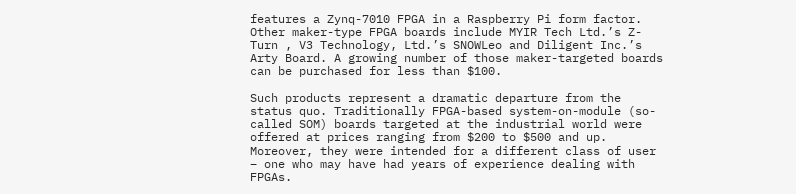features a Zynq-7010 FPGA in a Raspberry Pi form factor. Other maker-type FPGA boards include MYIR Tech Ltd.’s Z-Turn , V3 Technology, Ltd.’s SNOWLeo and Diligent Inc.’s Arty Board. A growing number of those maker-targeted boards can be purchased for less than $100.

Such products represent a dramatic departure from the status quo. Traditionally FPGA-based system-on-module (so-called SOM) boards targeted at the industrial world were offered at prices ranging from $200 to $500 and up. Moreover, they were intended for a different class of user – one who may have had years of experience dealing with FPGAs.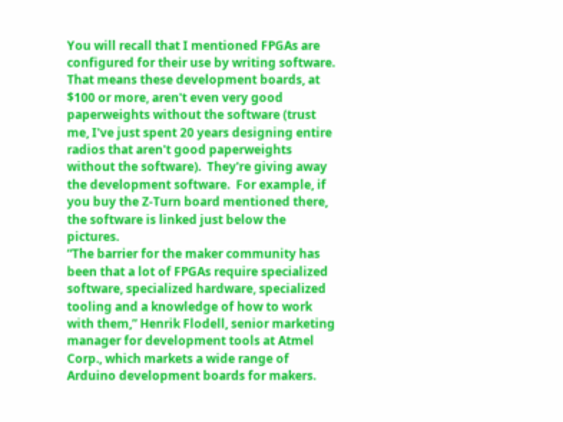You will recall that I mentioned FPGAs are configured for their use by writing software.  That means these development boards, at $100 or more, aren't even very good paperweights without the software (trust me, I've just spent 20 years designing entire radios that aren't good paperweights without the software).  They're giving away the development software.  For example, if you buy the Z-Turn board mentioned there, the software is linked just below the pictures.
“The barrier for the maker community has been that a lot of FPGAs require specialized software, specialized hardware, specialized tooling and a knowledge of how to work with them,” Henrik Flodell, senior marketing manager for development tools at Atmel Corp., which markets a wide range of Arduino development boards for makers.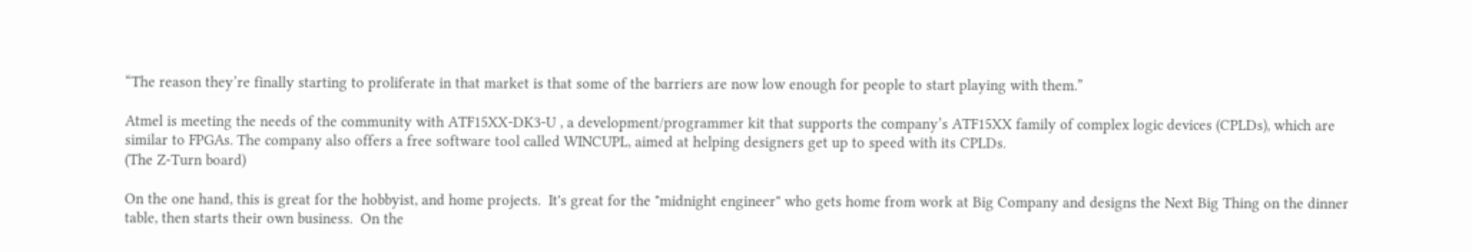“The reason they’re finally starting to proliferate in that market is that some of the barriers are now low enough for people to start playing with them.”

Atmel is meeting the needs of the community with ATF15XX-DK3-U , a development/programmer kit that supports the company’s ATF15XX family of complex logic devices (CPLDs), which are similar to FPGAs. The company also offers a free software tool called WINCUPL, aimed at helping designers get up to speed with its CPLDs.
(The Z-Turn board)

On the one hand, this is great for the hobbyist, and home projects.  It's great for the "midnight engineer" who gets home from work at Big Company and designs the Next Big Thing on the dinner table, then starts their own business.  On the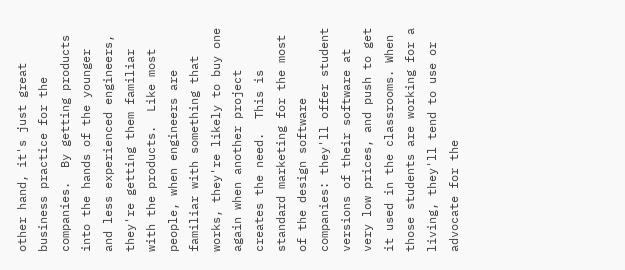other hand, it's just great business practice for the companies.  By getting products into the hands of the younger and less experienced engineers, they're getting them familiar with the products.  Like most people, when engineers are familiar with something that works, they're likely to buy one again when another project creates the need.  This is standard marketing for the most of the design software companies: they'll offer student versions of their software at very low prices, and push to get it used in the classrooms. When those students are working for a living, they'll tend to use or advocate for the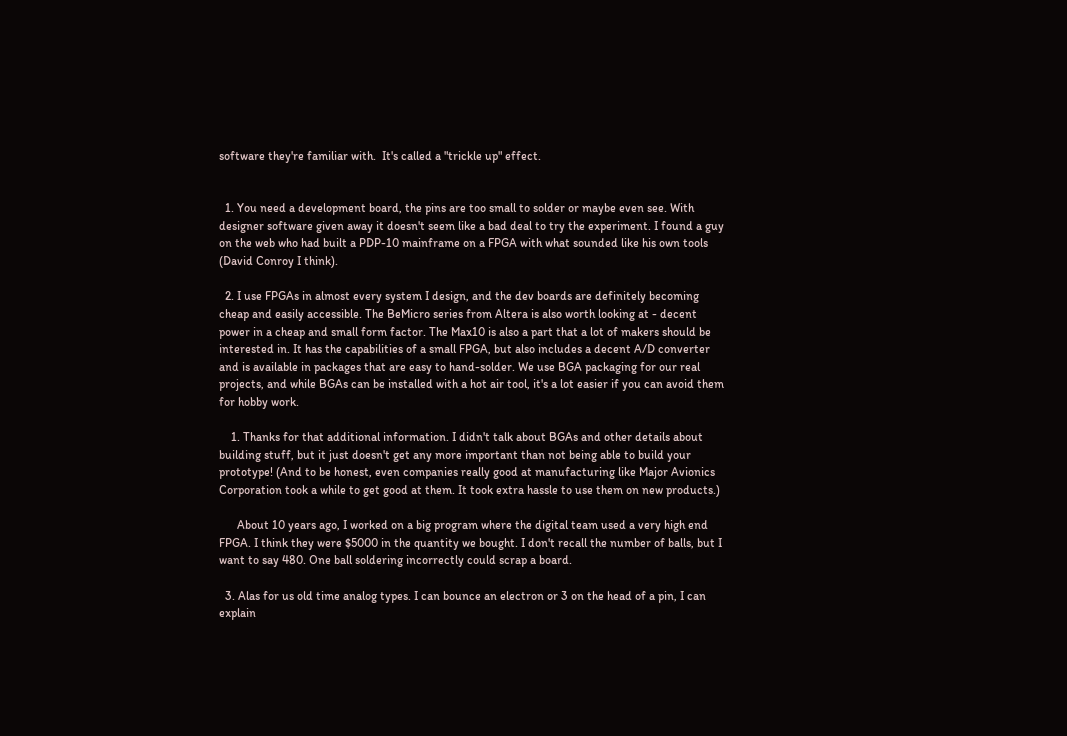software they're familiar with.  It's called a "trickle up" effect.


  1. You need a development board, the pins are too small to solder or maybe even see. With designer software given away it doesn't seem like a bad deal to try the experiment. I found a guy on the web who had built a PDP-10 mainframe on a FPGA with what sounded like his own tools (David Conroy I think).

  2. I use FPGAs in almost every system I design, and the dev boards are definitely becoming cheap and easily accessible. The BeMicro series from Altera is also worth looking at - decent power in a cheap and small form factor. The Max10 is also a part that a lot of makers should be interested in. It has the capabilities of a small FPGA, but also includes a decent A/D converter and is available in packages that are easy to hand-solder. We use BGA packaging for our real projects, and while BGAs can be installed with a hot air tool, it's a lot easier if you can avoid them for hobby work.

    1. Thanks for that additional information. I didn't talk about BGAs and other details about building stuff, but it just doesn't get any more important than not being able to build your prototype! (And to be honest, even companies really good at manufacturing like Major Avionics Corporation took a while to get good at them. It took extra hassle to use them on new products.)

      About 10 years ago, I worked on a big program where the digital team used a very high end FPGA. I think they were $5000 in the quantity we bought. I don't recall the number of balls, but I want to say 480. One ball soldering incorrectly could scrap a board.

  3. Alas for us old time analog types. I can bounce an electron or 3 on the head of a pin, I can explain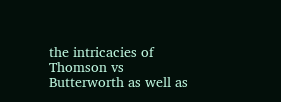the intricacies of Thomson vs Butterworth as well as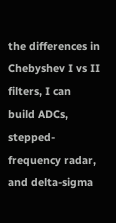the differences in Chebyshev I vs II filters, I can build ADCs, stepped-frequency radar, and delta-sigma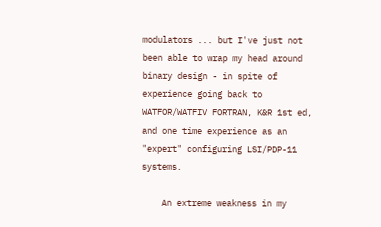modulators ... but I've just not been able to wrap my head around binary design - in spite of experience going back to WATFOR/WATFIV FORTRAN, K&R 1st ed, and one time experience as an "expert" configuring LSI/PDP-11 systems.

    An extreme weakness in my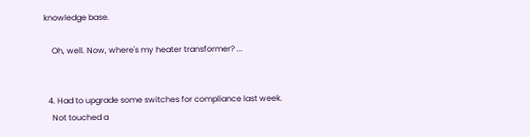knowledge base.

    Oh, well. Now, where's my heater transformer? ...


  4. Had to upgrade some switches for compliance last week.
    Not touched a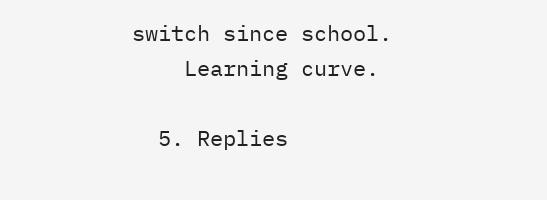switch since school.
    Learning curve.

  5. Replies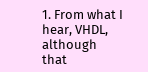1. From what I hear, VHDL, although that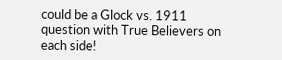could be a Glock vs. 1911 question with True Believers on each side!